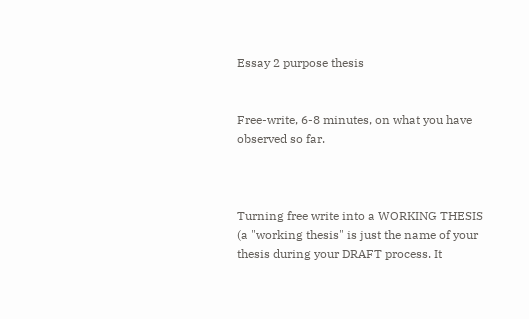Essay 2 purpose thesis


Free-write, 6-8 minutes, on what you have observed so far.



Turning free write into a WORKING THESIS (a "working thesis" is just the name of your thesis during your DRAFT process. It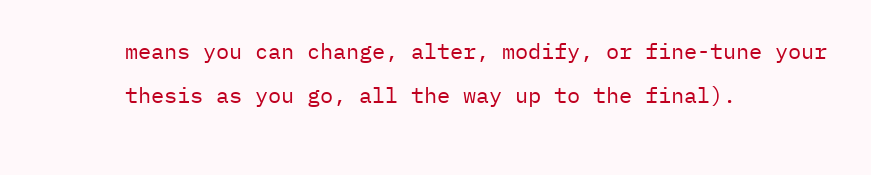means you can change, alter, modify, or fine-tune your thesis as you go, all the way up to the final).